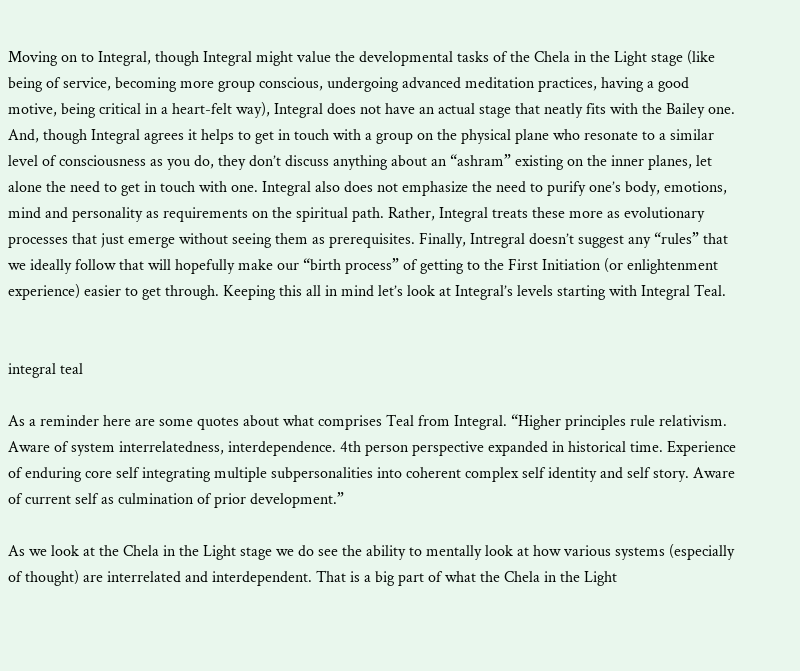Moving on to Integral, though Integral might value the developmental tasks of the Chela in the Light stage (like being of service, becoming more group conscious, undergoing advanced meditation practices, having a good motive, being critical in a heart-felt way), Integral does not have an actual stage that neatly fits with the Bailey one. And, though Integral agrees it helps to get in touch with a group on the physical plane who resonate to a similar level of consciousness as you do, they don’t discuss anything about an “ashram” existing on the inner planes, let alone the need to get in touch with one. Integral also does not emphasize the need to purify one’s body, emotions, mind and personality as requirements on the spiritual path. Rather, Integral treats these more as evolutionary processes that just emerge without seeing them as prerequisites. Finally, Intregral doesn’t suggest any “rules” that we ideally follow that will hopefully make our “birth process” of getting to the First Initiation (or enlightenment experience) easier to get through. Keeping this all in mind let’s look at Integral’s levels starting with Integral Teal.


integral teal

As a reminder here are some quotes about what comprises Teal from Integral. “Higher principles rule relativism. Aware of system interrelatedness, interdependence. 4th person perspective expanded in historical time. Experience of enduring core self integrating multiple subpersonalities into coherent complex self identity and self story. Aware of current self as culmination of prior development.”

As we look at the Chela in the Light stage we do see the ability to mentally look at how various systems (especially of thought) are interrelated and interdependent. That is a big part of what the Chela in the Light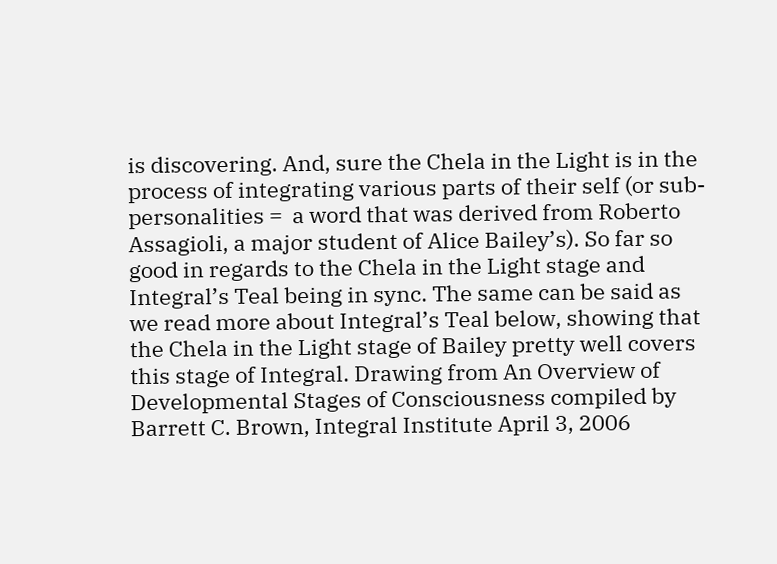is discovering. And, sure the Chela in the Light is in the process of integrating various parts of their self (or sub-personalities =  a word that was derived from Roberto Assagioli, a major student of Alice Bailey’s). So far so good in regards to the Chela in the Light stage and Integral’s Teal being in sync. The same can be said as we read more about Integral’s Teal below, showing that the Chela in the Light stage of Bailey pretty well covers this stage of Integral. Drawing from An Overview of Developmental Stages of Consciousness compiled by Barrett C. Brown, Integral Institute April 3, 2006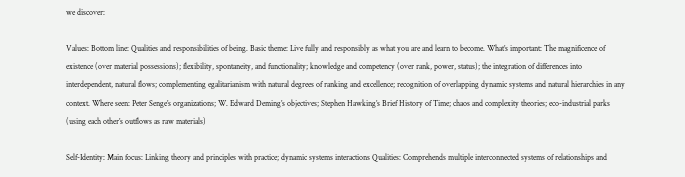we discover:

Values: Bottom line: Qualities and responsibilities of being. Basic theme: Live fully and responsibly as what you are and learn to become. What’s important: The magnificence of existence (over material possessions); flexibility, spontaneity, and functionality; knowledge and competency (over rank, power, status); the integration of differences into interdependent, natural flows; complementing egalitarianism with natural degrees of ranking and excellence; recognition of overlapping dynamic systems and natural hierarchies in any context. Where seen: Peter Senge’s organizations; W. Edward Deming’s objectives; Stephen Hawking’s Brief History of Time; chaos and complexity theories; eco-industrial parks (using each other’s outflows as raw materials)

Self-Identity: Main focus: Linking theory and principles with practice; dynamic systems interactions Qualities: Comprehends multiple interconnected systems of relationships and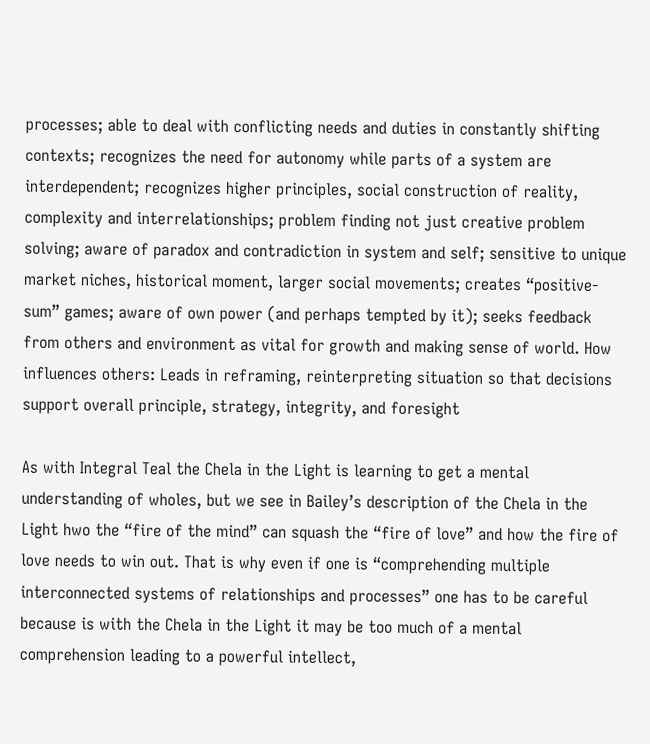processes; able to deal with conflicting needs and duties in constantly shifting contexts; recognizes the need for autonomy while parts of a system are interdependent; recognizes higher principles, social construction of reality, complexity and interrelationships; problem finding not just creative problem solving; aware of paradox and contradiction in system and self; sensitive to unique market niches, historical moment, larger social movements; creates “positive-sum” games; aware of own power (and perhaps tempted by it); seeks feedback from others and environment as vital for growth and making sense of world. How influences others: Leads in reframing, reinterpreting situation so that decisions support overall principle, strategy, integrity, and foresight

As with Integral Teal the Chela in the Light is learning to get a mental understanding of wholes, but we see in Bailey’s description of the Chela in the Light hwo the “fire of the mind” can squash the “fire of love” and how the fire of love needs to win out. That is why even if one is “comprehending multiple interconnected systems of relationships and processes” one has to be careful because is with the Chela in the Light it may be too much of a mental comprehension leading to a powerful intellect,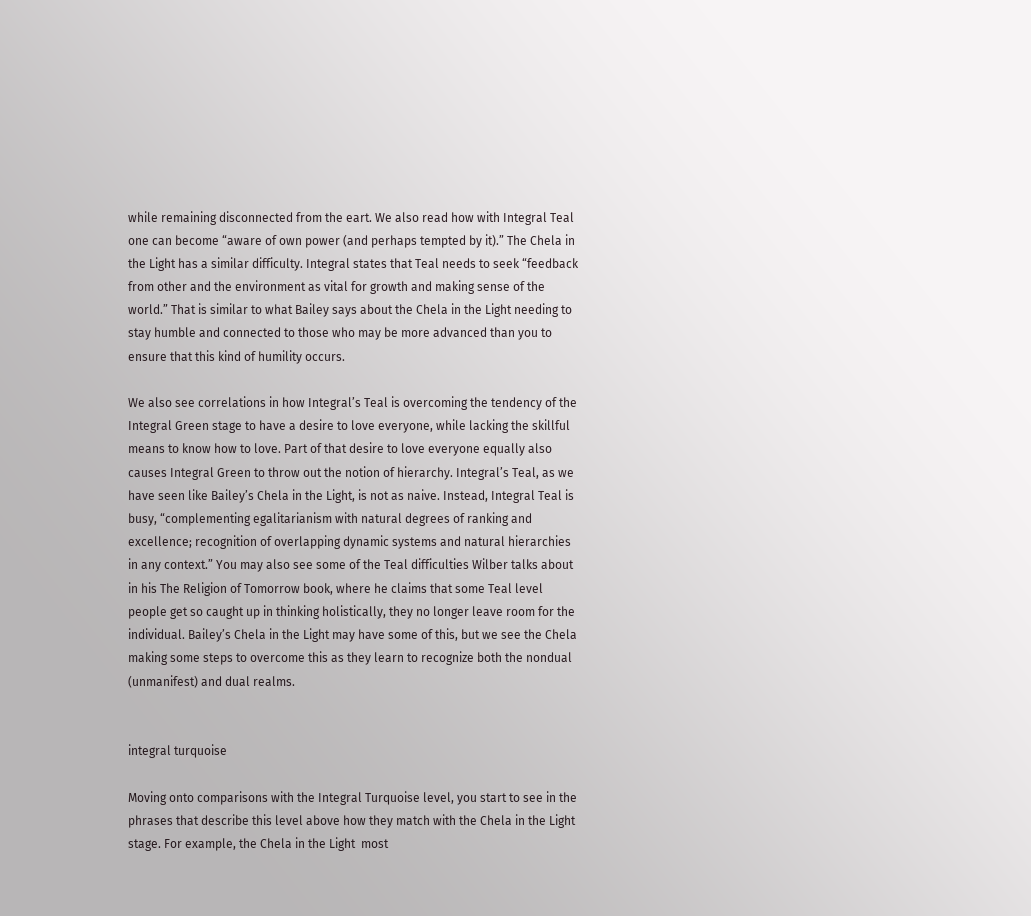while remaining disconnected from the eart. We also read how with Integral Teal one can become “aware of own power (and perhaps tempted by it).” The Chela in the Light has a similar difficulty. Integral states that Teal needs to seek “feedback from other and the environment as vital for growth and making sense of the world.” That is similar to what Bailey says about the Chela in the Light needing to stay humble and connected to those who may be more advanced than you to ensure that this kind of humility occurs.

We also see correlations in how Integral’s Teal is overcoming the tendency of the Integral Green stage to have a desire to love everyone, while lacking the skillful means to know how to love. Part of that desire to love everyone equally also causes Integral Green to throw out the notion of hierarchy. Integral’s Teal, as we have seen like Bailey’s Chela in the Light, is not as naive. Instead, Integral Teal is busy, “complementing egalitarianism with natural degrees of ranking and excellence; recognition of overlapping dynamic systems and natural hierarchies in any context.” You may also see some of the Teal difficulties Wilber talks about in his The Religion of Tomorrow book, where he claims that some Teal level people get so caught up in thinking holistically, they no longer leave room for the individual. Bailey’s Chela in the Light may have some of this, but we see the Chela making some steps to overcome this as they learn to recognize both the nondual (unmanifest) and dual realms.


integral turquoise

Moving onto comparisons with the Integral Turquoise level, you start to see in the phrases that describe this level above how they match with the Chela in the Light stage. For example, the Chela in the Light  most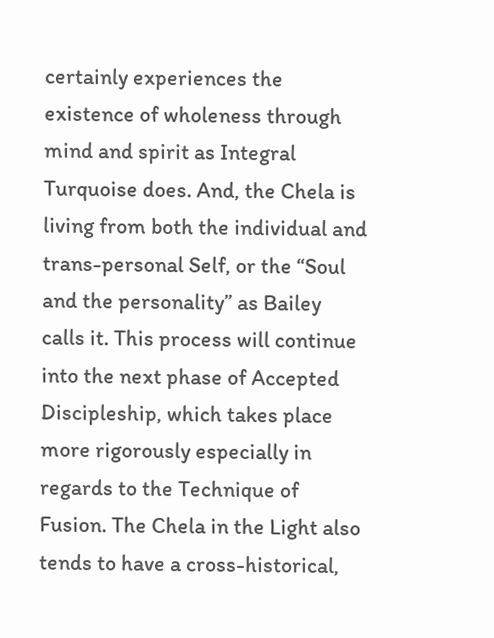certainly experiences the existence of wholeness through mind and spirit as Integral Turquoise does. And, the Chela is living from both the individual and trans-personal Self, or the “Soul and the personality” as Bailey calls it. This process will continue into the next phase of Accepted Discipleship, which takes place more rigorously especially in regards to the Technique of Fusion. The Chela in the Light also tends to have a cross-historical,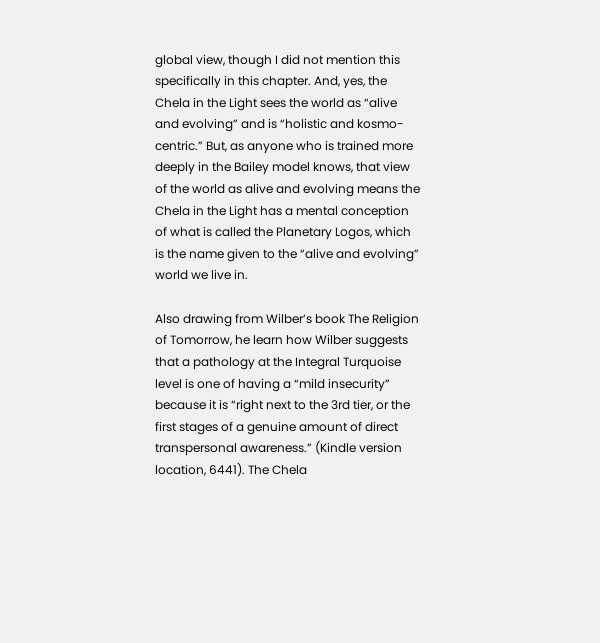global view, though I did not mention this specifically in this chapter. And, yes, the Chela in the Light sees the world as “alive and evolving” and is “holistic and kosmo-centric.” But, as anyone who is trained more deeply in the Bailey model knows, that view of the world as alive and evolving means the Chela in the Light has a mental conception of what is called the Planetary Logos, which is the name given to the “alive and evolving” world we live in.

Also drawing from Wilber’s book The Religion of Tomorrow, he learn how Wilber suggests that a pathology at the Integral Turquoise level is one of having a “mild insecurity” because it is “right next to the 3rd tier, or the first stages of a genuine amount of direct transpersonal awareness.” (Kindle version location, 6441). The Chela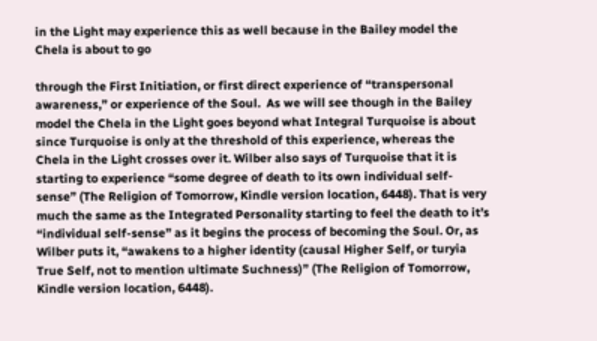in the Light may experience this as well because in the Bailey model the Chela is about to go

through the First Initiation, or first direct experience of “transpersonal awareness,” or experience of the Soul.  As we will see though in the Bailey model the Chela in the Light goes beyond what Integral Turquoise is about since Turquoise is only at the threshold of this experience, whereas the Chela in the Light crosses over it. Wilber also says of Turquoise that it is starting to experience “some degree of death to its own individual self-sense” (The Religion of Tomorrow, Kindle version location, 6448). That is very much the same as the Integrated Personality starting to feel the death to it’s “individual self-sense” as it begins the process of becoming the Soul. Or, as Wilber puts it, “awakens to a higher identity (causal Higher Self, or turyia True Self, not to mention ultimate Suchness)” (The Religion of Tomorrow, Kindle version location, 6448).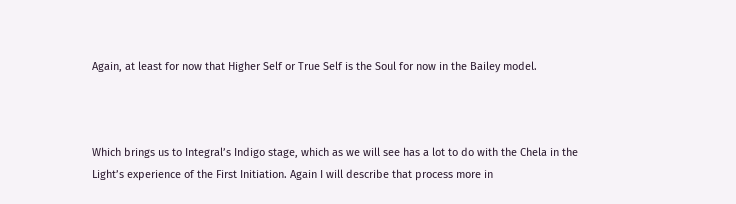Again, at least for now that Higher Self or True Self is the Soul for now in the Bailey model.



Which brings us to Integral’s Indigo stage, which as we will see has a lot to do with the Chela in the Light’s experience of the First Initiation. Again I will describe that process more in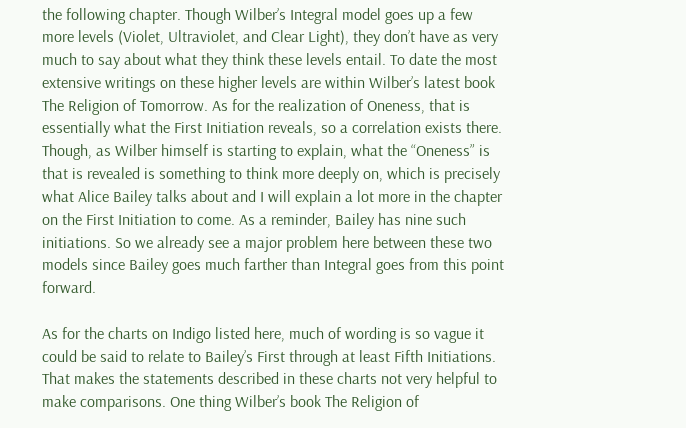the following chapter. Though Wilber’s Integral model goes up a few more levels (Violet, Ultraviolet, and Clear Light), they don’t have as very much to say about what they think these levels entail. To date the most extensive writings on these higher levels are within Wilber’s latest book The Religion of Tomorrow. As for the realization of Oneness, that is essentially what the First Initiation reveals, so a correlation exists there. Though, as Wilber himself is starting to explain, what the “Oneness” is that is revealed is something to think more deeply on, which is precisely what Alice Bailey talks about and I will explain a lot more in the chapter on the First Initiation to come. As a reminder, Bailey has nine such initiations. So we already see a major problem here between these two models since Bailey goes much farther than Integral goes from this point forward.

As for the charts on Indigo listed here, much of wording is so vague it could be said to relate to Bailey’s First through at least Fifth Initiations. That makes the statements described in these charts not very helpful to make comparisons. One thing Wilber’s book The Religion of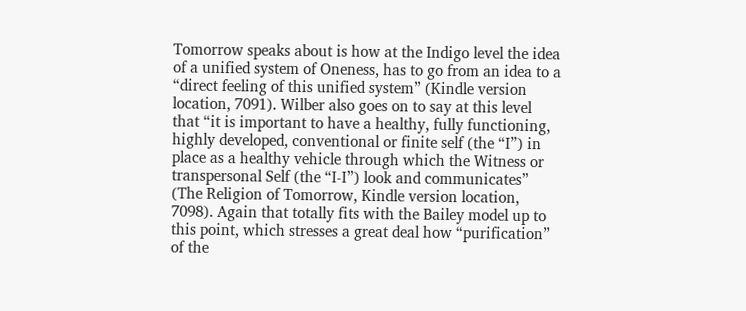Tomorrow speaks about is how at the Indigo level the idea of a unified system of Oneness, has to go from an idea to a “direct feeling of this unified system” (Kindle version location, 7091). Wilber also goes on to say at this level that “it is important to have a healthy, fully functioning, highly developed, conventional or finite self (the “I”) in place as a healthy vehicle through which the Witness or transpersonal Self (the “I-I”) look and communicates” (The Religion of Tomorrow, Kindle version location, 7098). Again that totally fits with the Bailey model up to this point, which stresses a great deal how “purification” of the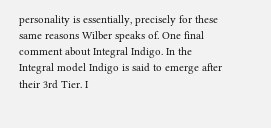personality is essentially, precisely for these same reasons Wilber speaks of. One final comment about Integral Indigo. In the Integral model Indigo is said to emerge after their 3rd Tier. I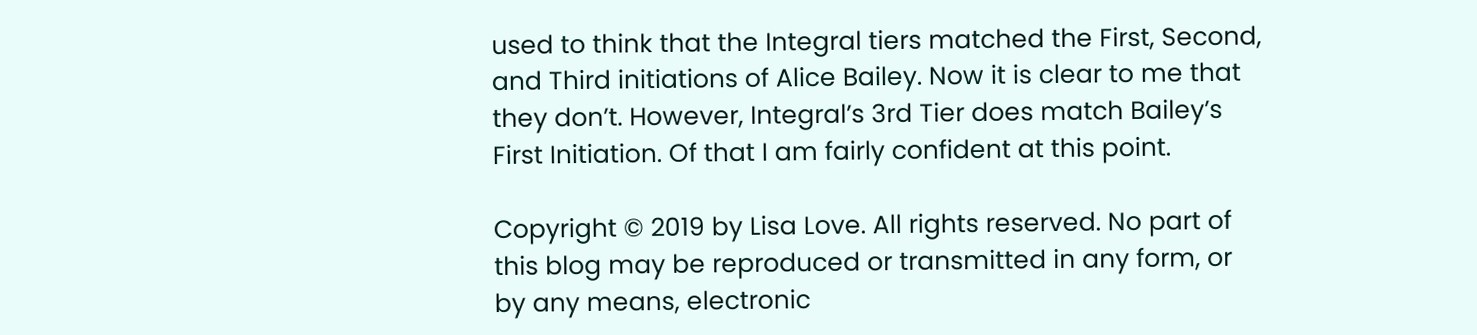used to think that the Integral tiers matched the First, Second, and Third initiations of Alice Bailey. Now it is clear to me that they don’t. However, Integral’s 3rd Tier does match Bailey’s First Initiation. Of that I am fairly confident at this point.

Copyright © 2019 by Lisa Love. All rights reserved. No part of this blog may be reproduced or transmitted in any form, or by any means, electronic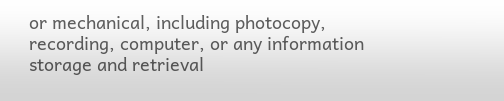or mechanical, including photocopy, recording, computer, or any information storage and retrieval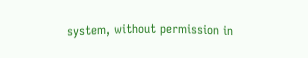system, without permission in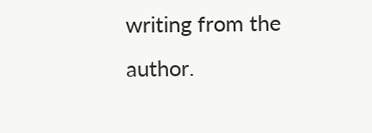writing from the author.